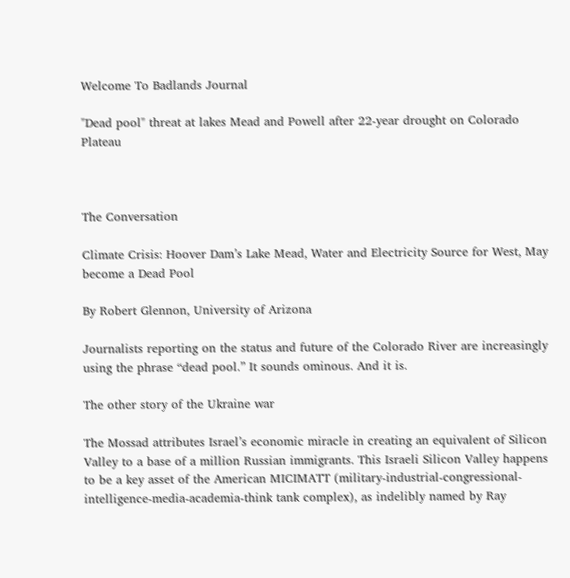Welcome To Badlands Journal

"Dead pool" threat at lakes Mead and Powell after 22-year drought on Colorado Plateau



The Conversation

Climate Crisis: Hoover Dam’s Lake Mead, Water and Electricity Source for West, May become a Dead Pool

By Robert Glennon, University of Arizona

Journalists reporting on the status and future of the Colorado River are increasingly using the phrase “dead pool.” It sounds ominous. And it is.

The other story of the Ukraine war

The Mossad attributes Israel’s economic miracle in creating an equivalent of Silicon Valley to a base of a million Russian immigrants. This Israeli Silicon Valley happens to be a key asset of the American MICIMATT (military-industrial-congressional-intelligence-media-academia-think tank complex), as indelibly named by Ray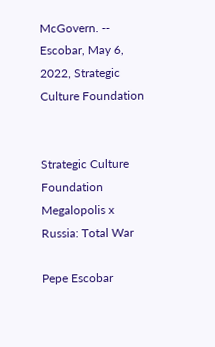McGovern. -- Escobar, May 6, 2022, Strategic Culture Foundation


Strategic Culture Foundation
Megalopolis x Russia: Total War

Pepe Escobar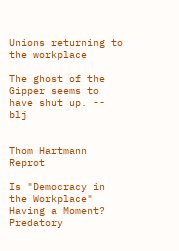Unions returning to the workplace

The ghost of the Gipper seems to have shut up. -- blj


Thom Hartmann Reprot

Is "Democracy in the Workplace" Having a Moment?
Predatory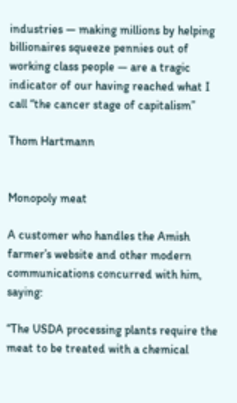industries — making millions by helping billionaires squeeze pennies out of working class people — are a tragic indicator of our having reached what I call “the cancer stage of capitalism”

Thom Hartmann


Monopoly meat

A customer who handles the Amish farmer’s website and other modern communications concurred with him, saying:

“The USDA processing plants require the meat to be treated with a chemical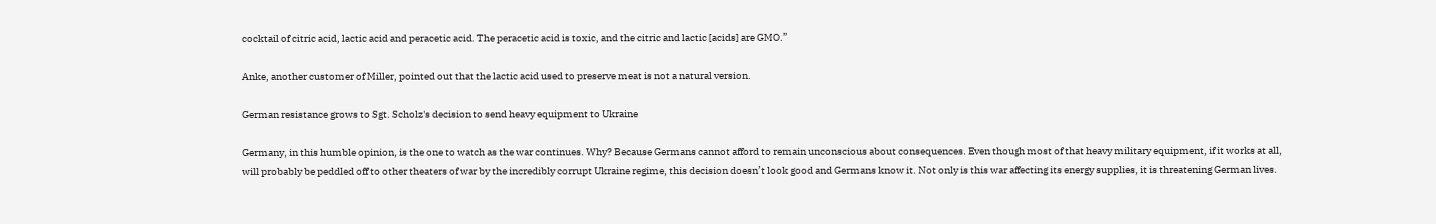cocktail of citric acid, lactic acid and peracetic acid. The peracetic acid is toxic, and the citric and lactic [acids] are GMO.”

Anke, another customer of Miller, pointed out that the lactic acid used to preserve meat is not a natural version.

German resistance grows to Sgt. Scholz's decision to send heavy equipment to Ukraine

Germany, in this humble opinion, is the one to watch as the war continues. Why? Because Germans cannot afford to remain unconscious about consequences. Even though most of that heavy military equipment, if it works at all, will probably be peddled off to other theaters of war by the incredibly corrupt Ukraine regime, this decision doesn’t look good and Germans know it. Not only is this war affecting its energy supplies, it is threatening German lives.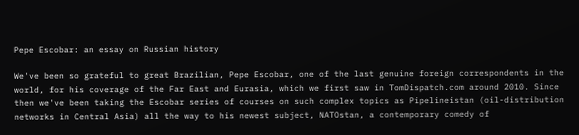Pepe Escobar: an essay on Russian history

We've been so grateful to great Brazilian, Pepe Escobar, one of the last genuine foreign correspondents in the world, for his coverage of the Far East and Eurasia, which we first saw in TomDispatch.com around 2010. Since then we've been taking the Escobar series of courses on such complex topics as Pipelineistan (oil-distribution networks in Central Asia) all the way to his newest subject, NATOstan, a contemporary comedy of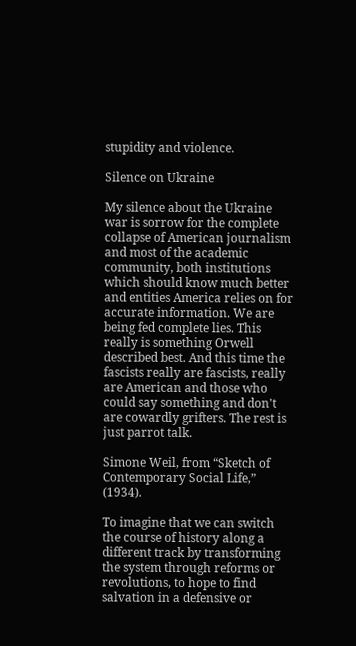stupidity and violence.

Silence on Ukraine

My silence about the Ukraine war is sorrow for the complete collapse of American journalism and most of the academic community, both institutions which should know much better and entities America relies on for accurate information. We are being fed complete lies. This really is something Orwell described best. And this time the fascists really are fascists, really are American and those who could say something and don't are cowardly grifters. The rest is just parrot talk.

Simone Weil, from “Sketch of Contemporary Social Life,” (1934).

To imagine that we can switch the course of history along a different track by transforming the system through reforms or revolutions, to hope to find salvation in a defensive or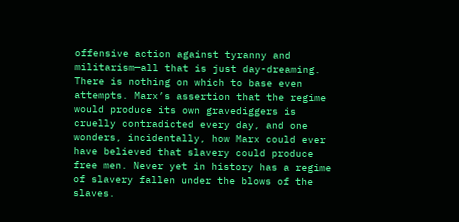offensive action against tyranny and militarism—all that is just day-dreaming. There is nothing on which to base even attempts. Marx’s assertion that the regime would produce its own gravediggers is cruelly contradicted every day, and one wonders, incidentally, how Marx could ever have believed that slavery could produce free men. Never yet in history has a regime of slavery fallen under the blows of the slaves.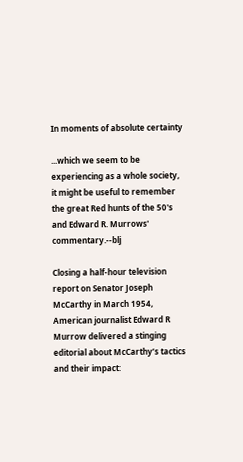In moments of absolute certainty

...which we seem to be experiencing as a whole society, it might be useful to remember the great Red hunts of the 50's and Edward R. Murrows' commentary.--blj

Closing a half-hour television report on Senator Joseph McCarthy in March 1954, American journalist Edward R Murrow delivered a stinging editorial about McCarthy’s tactics and their impact: